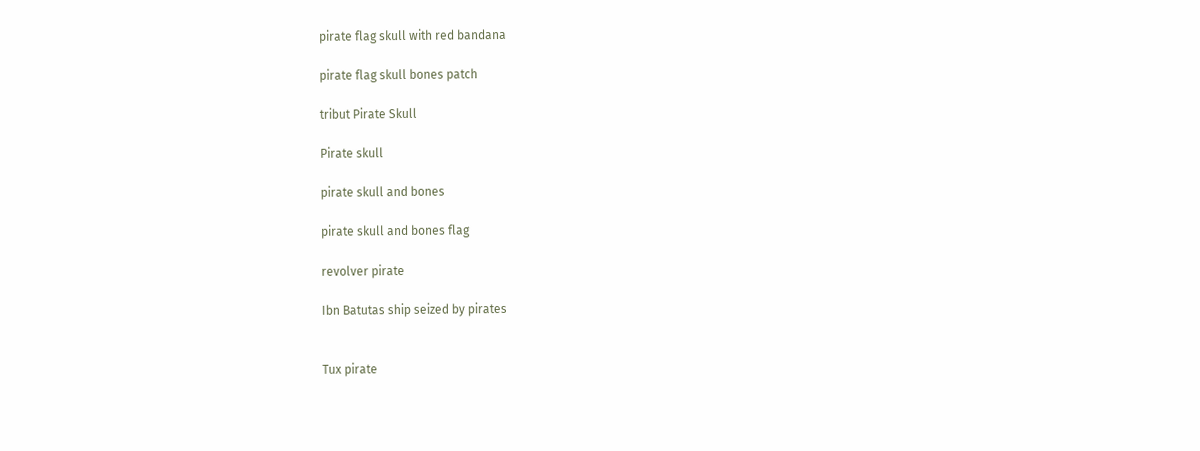pirate flag skull with red bandana

pirate flag skull bones patch

tribut Pirate Skull

Pirate skull

pirate skull and bones

pirate skull and bones flag

revolver pirate

Ibn Batutas ship seized by pirates


Tux pirate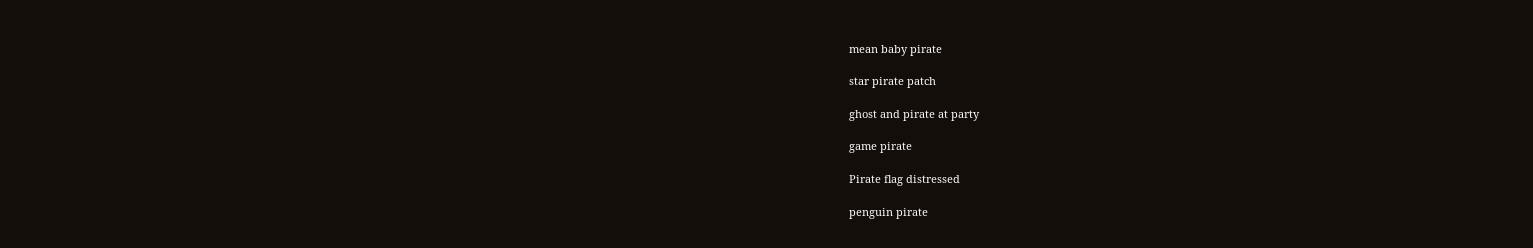mean baby pirate

star pirate patch

ghost and pirate at party

game pirate

Pirate flag distressed

penguin pirate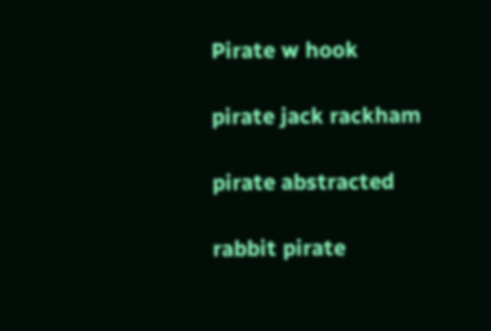Pirate w hook

pirate jack rackham

pirate abstracted

rabbit pirate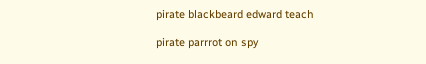pirate blackbeard edward teach

pirate parrrot on spy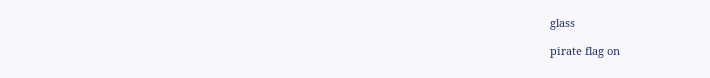glass

pirate flag on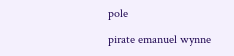pole

pirate emanuel wynne